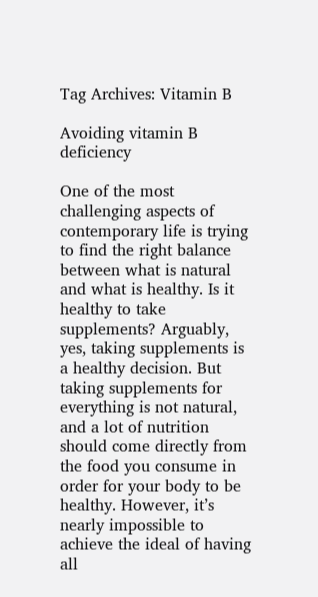Tag Archives: Vitamin B

Avoiding vitamin B deficiency

One of the most challenging aspects of contemporary life is trying to find the right balance between what is natural and what is healthy. Is it healthy to take supplements? Arguably, yes, taking supplements is a healthy decision. But taking supplements for everything is not natural, and a lot of nutrition should come directly from the food you consume in order for your body to be healthy. However, it’s nearly impossible to achieve the ideal of having all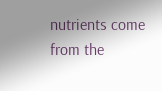nutrients come from the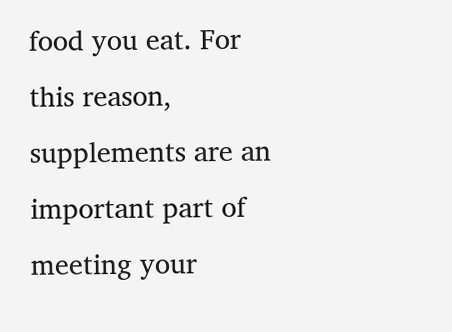food you eat. For this reason, supplements are an important part of meeting your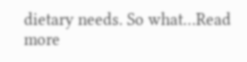dietary needs. So what…Read more